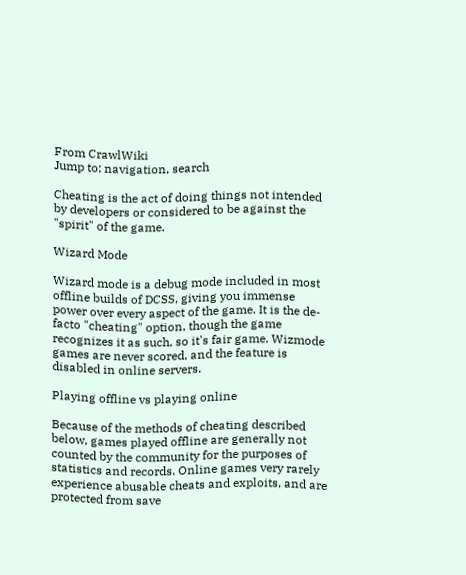From CrawlWiki
Jump to: navigation, search

Cheating is the act of doing things not intended by developers or considered to be against the "spirit" of the game.

Wizard Mode

Wizard mode is a debug mode included in most offline builds of DCSS, giving you immense power over every aspect of the game. It is the de-facto "cheating" option, though the game recognizes it as such, so it's fair game. Wizmode games are never scored, and the feature is disabled in online servers.

Playing offline vs playing online

Because of the methods of cheating described below, games played offline are generally not counted by the community for the purposes of statistics and records. Online games very rarely experience abusable cheats and exploits, and are protected from save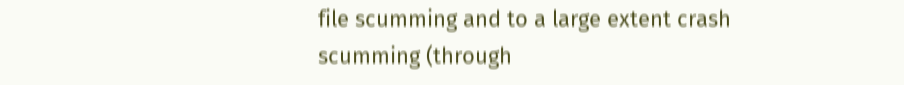file scumming and to a large extent crash scumming (through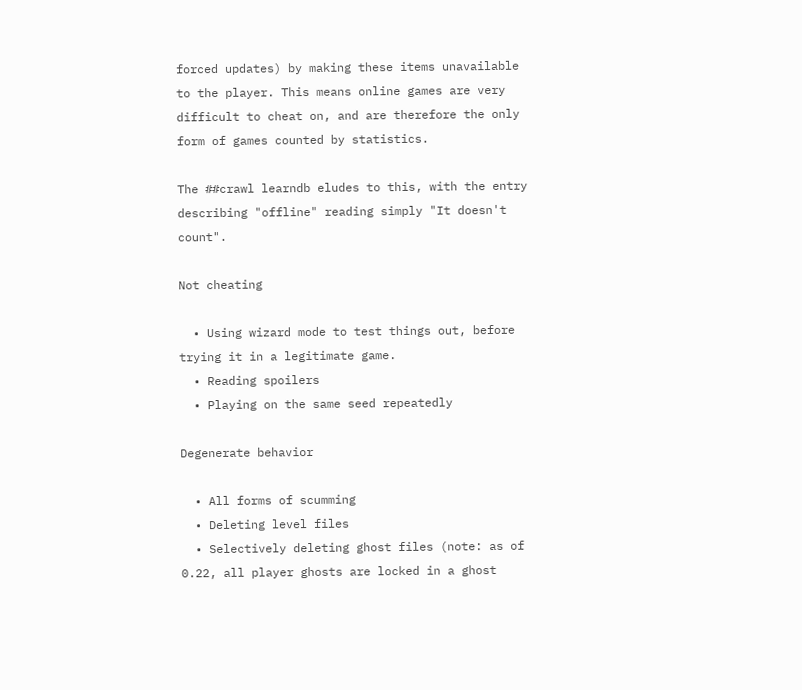forced updates) by making these items unavailable to the player. This means online games are very difficult to cheat on, and are therefore the only form of games counted by statistics.

The ##crawl learndb eludes to this, with the entry describing "offline" reading simply "It doesn't count".

Not cheating

  • Using wizard mode to test things out, before trying it in a legitimate game.
  • Reading spoilers
  • Playing on the same seed repeatedly

Degenerate behavior

  • All forms of scumming
  • Deleting level files
  • Selectively deleting ghost files (note: as of 0.22, all player ghosts are locked in a ghost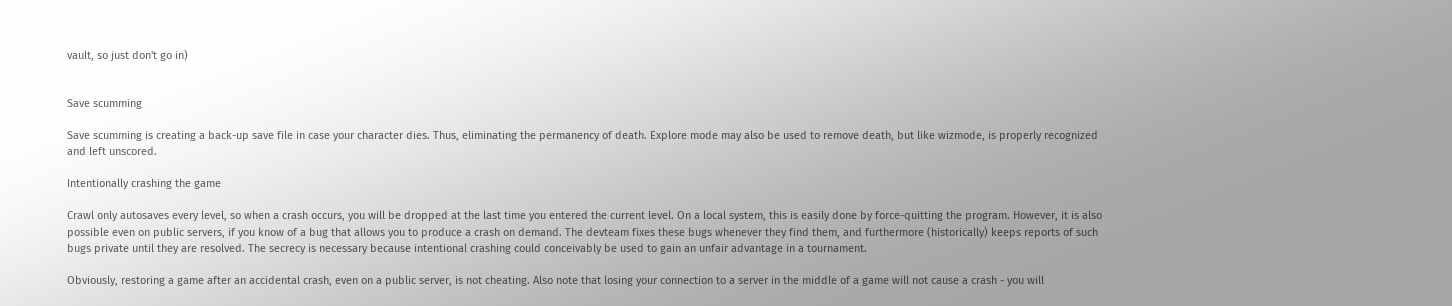vault, so just don't go in)


Save scumming

Save scumming is creating a back-up save file in case your character dies. Thus, eliminating the permanency of death. Explore mode may also be used to remove death, but like wizmode, is properly recognized and left unscored.

Intentionally crashing the game

Crawl only autosaves every level, so when a crash occurs, you will be dropped at the last time you entered the current level. On a local system, this is easily done by force-quitting the program. However, it is also possible even on public servers, if you know of a bug that allows you to produce a crash on demand. The devteam fixes these bugs whenever they find them, and furthermore (historically) keeps reports of such bugs private until they are resolved. The secrecy is necessary because intentional crashing could conceivably be used to gain an unfair advantage in a tournament.

Obviously, restoring a game after an accidental crash, even on a public server, is not cheating. Also note that losing your connection to a server in the middle of a game will not cause a crash - you will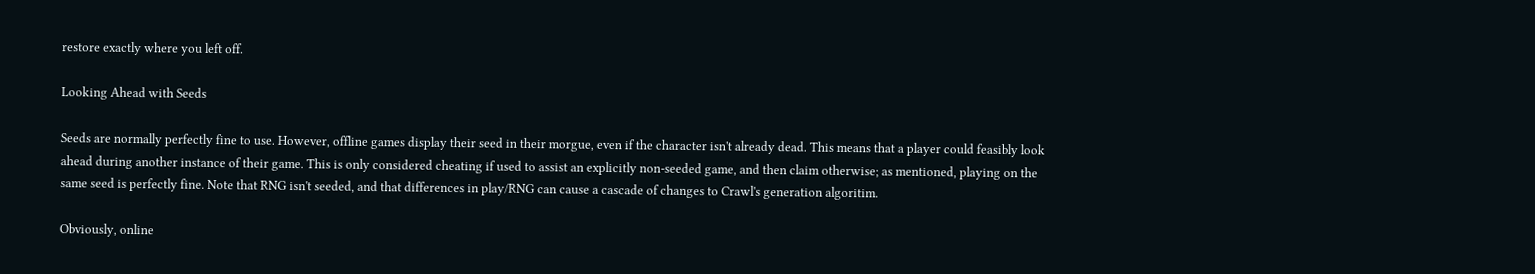restore exactly where you left off.

Looking Ahead with Seeds

Seeds are normally perfectly fine to use. However, offline games display their seed in their morgue, even if the character isn't already dead. This means that a player could feasibly look ahead during another instance of their game. This is only considered cheating if used to assist an explicitly non-seeded game, and then claim otherwise; as mentioned, playing on the same seed is perfectly fine. Note that RNG isn't seeded, and that differences in play/RNG can cause a cascade of changes to Crawl's generation algoritim.

Obviously, online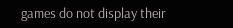games do not display their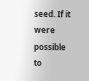seed. If it were possible to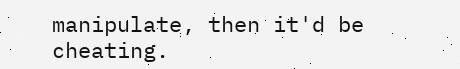manipulate, then it'd be cheating.